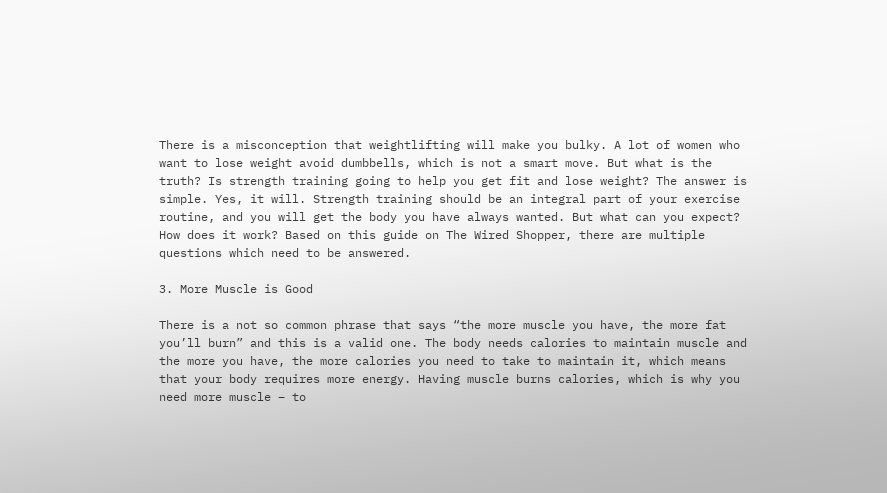There is a misconception that weightlifting will make you bulky. A lot of women who want to lose weight avoid dumbbells, which is not a smart move. But what is the truth? Is strength training going to help you get fit and lose weight? The answer is simple. Yes, it will. Strength training should be an integral part of your exercise routine, and you will get the body you have always wanted. But what can you expect? How does it work? Based on this guide on The Wired Shopper, there are multiple questions which need to be answered.

3. More Muscle is Good

There is a not so common phrase that says “the more muscle you have, the more fat you’ll burn” and this is a valid one. The body needs calories to maintain muscle and the more you have, the more calories you need to take to maintain it, which means that your body requires more energy. Having muscle burns calories, which is why you need more muscle – to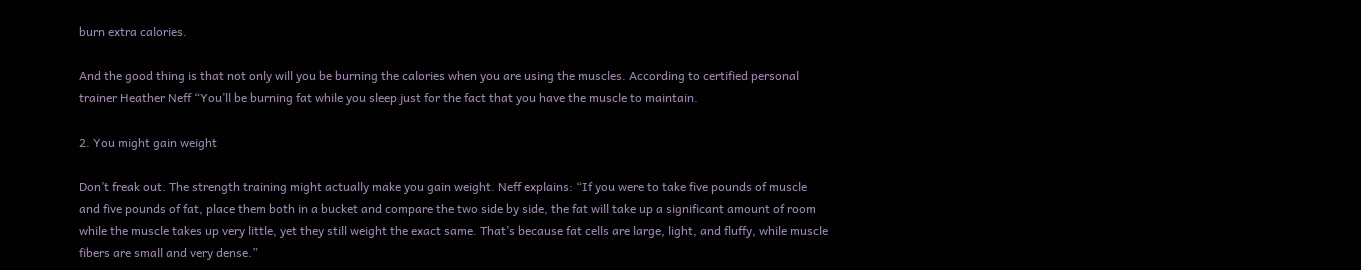burn extra calories.

And the good thing is that not only will you be burning the calories when you are using the muscles. According to certified personal trainer Heather Neff “You’ll be burning fat while you sleep just for the fact that you have the muscle to maintain.

2. You might gain weight

Don’t freak out. The strength training might actually make you gain weight. Neff explains: “If you were to take five pounds of muscle and five pounds of fat, place them both in a bucket and compare the two side by side, the fat will take up a significant amount of room while the muscle takes up very little, yet they still weight the exact same. That’s because fat cells are large, light, and fluffy, while muscle fibers are small and very dense.”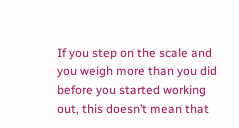If you step on the scale and you weigh more than you did before you started working out, this doesn’t mean that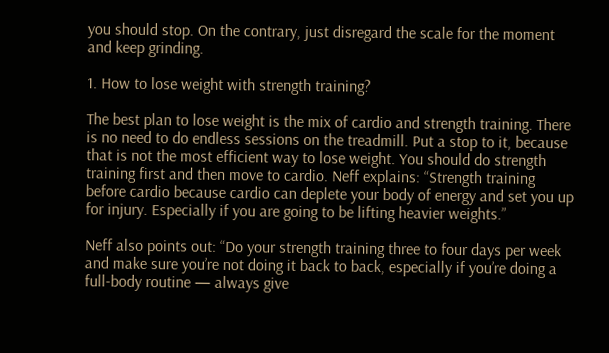you should stop. On the contrary, just disregard the scale for the moment and keep grinding.

1. How to lose weight with strength training?

The best plan to lose weight is the mix of cardio and strength training. There is no need to do endless sessions on the treadmill. Put a stop to it, because that is not the most efficient way to lose weight. You should do strength training first and then move to cardio. Neff explains: “Strength training before cardio because cardio can deplete your body of energy and set you up for injury. Especially if you are going to be lifting heavier weights.”

Neff also points out: “Do your strength training three to four days per week and make sure you’re not doing it back to back, especially if you’re doing a full-body routine — always give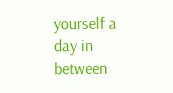yourself a day in between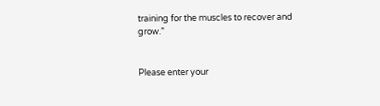training for the muscles to recover and grow.”


Please enter your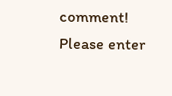comment!
Please enter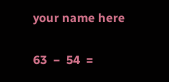your name here

63  −  54  =